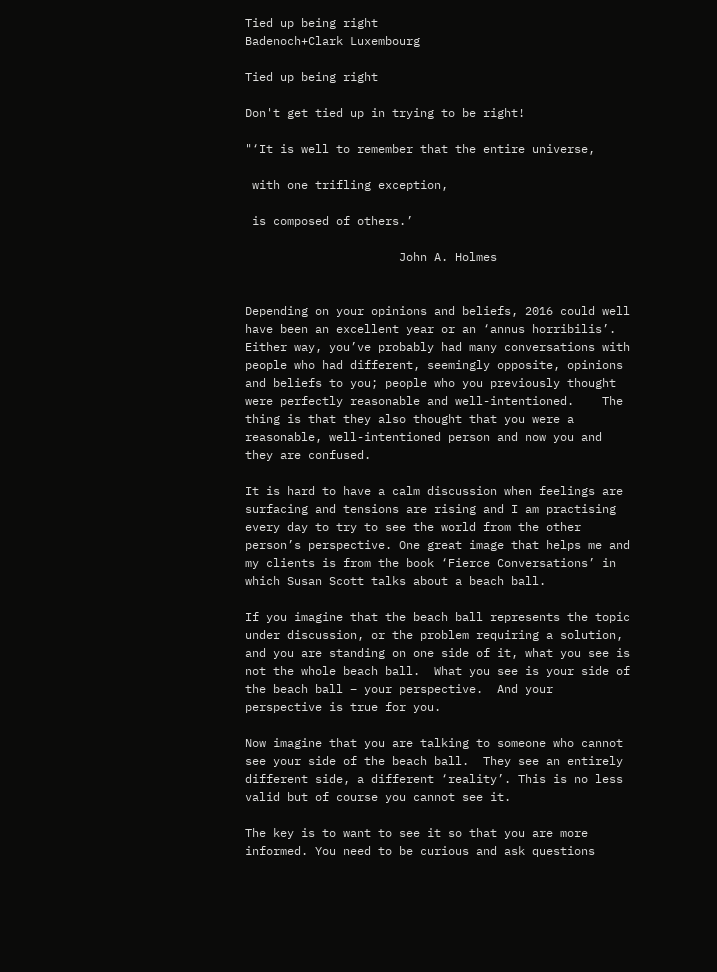Tied up being right
Badenoch+Clark Luxembourg

Tied up being right

Don't get tied up in trying to be right!

"‘It is well to remember that the entire universe,

 with one trifling exception,

 is composed of others.’

                      John A. Holmes


Depending on your opinions and beliefs, 2016 could well have been an excellent year or an ‘annus horribilis’. Either way, you’ve probably had many conversations with people who had different, seemingly opposite, opinions and beliefs to you; people who you previously thought were perfectly reasonable and well-intentioned.    The thing is that they also thought that you were a reasonable, well-intentioned person and now you and they are confused.

It is hard to have a calm discussion when feelings are surfacing and tensions are rising and I am practising every day to try to see the world from the other person’s perspective. One great image that helps me and my clients is from the book ‘Fierce Conversations’ in which Susan Scott talks about a beach ball.

If you imagine that the beach ball represents the topic under discussion, or the problem requiring a solution, and you are standing on one side of it, what you see is not the whole beach ball.  What you see is your side of the beach ball – your perspective.  And your perspective is true for you.

Now imagine that you are talking to someone who cannot see your side of the beach ball.  They see an entirely different side, a different ‘reality’. This is no less valid but of course you cannot see it.

The key is to want to see it so that you are more informed. You need to be curious and ask questions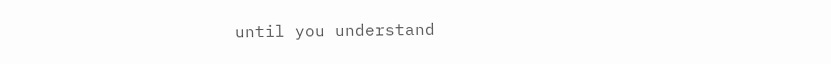until you understand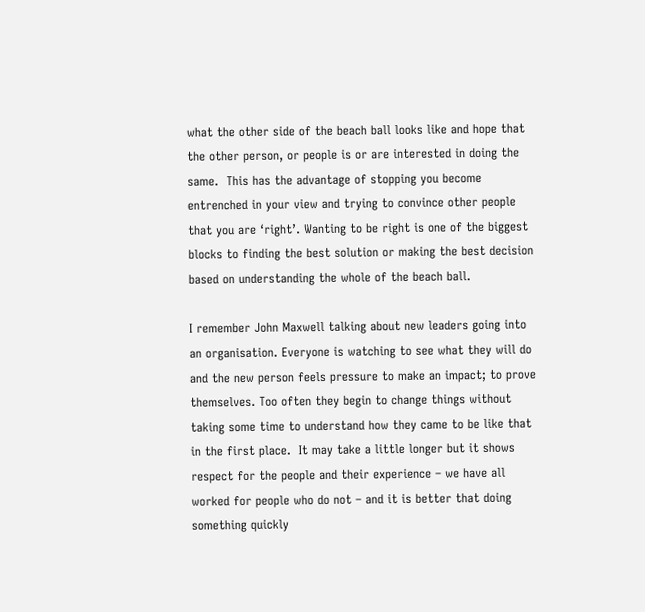what the other side of the beach ball looks like and hope that the other person, or people is or are interested in doing the same.  This has the advantage of stopping you become entrenched in your view and trying to convince other people that you are ‘right’. Wanting to be right is one of the biggest blocks to finding the best solution or making the best decision based on understanding the whole of the beach ball.

I remember John Maxwell talking about new leaders going into an organisation. Everyone is watching to see what they will do and the new person feels pressure to make an impact; to prove themselves. Too often they begin to change things without taking some time to understand how they came to be like that in the first place.  It may take a little longer but it shows respect for the people and their experience – we have all worked for people who do not – and it is better that doing something quickly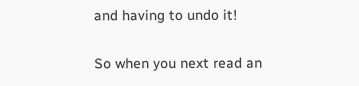and having to undo it!

So when you next read an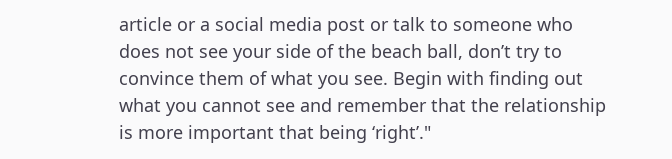article or a social media post or talk to someone who does not see your side of the beach ball, don’t try to convince them of what you see. Begin with finding out what you cannot see and remember that the relationship is more important that being ‘right’."